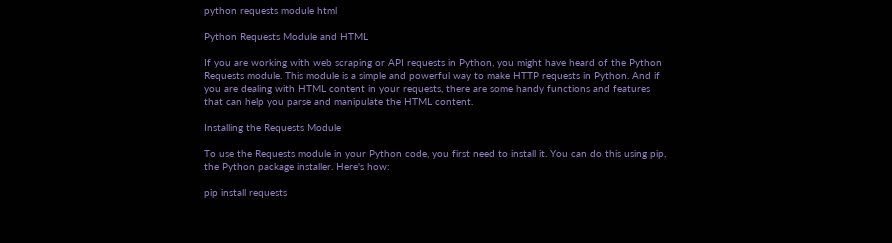python requests module html

Python Requests Module and HTML

If you are working with web scraping or API requests in Python, you might have heard of the Python Requests module. This module is a simple and powerful way to make HTTP requests in Python. And if you are dealing with HTML content in your requests, there are some handy functions and features that can help you parse and manipulate the HTML content.

Installing the Requests Module

To use the Requests module in your Python code, you first need to install it. You can do this using pip, the Python package installer. Here's how:

pip install requests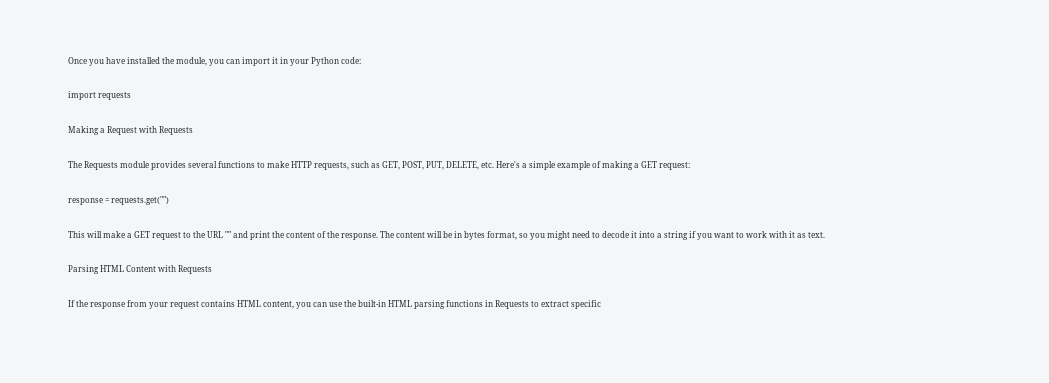Once you have installed the module, you can import it in your Python code:

import requests

Making a Request with Requests

The Requests module provides several functions to make HTTP requests, such as GET, POST, PUT, DELETE, etc. Here's a simple example of making a GET request:

response = requests.get("")

This will make a GET request to the URL "" and print the content of the response. The content will be in bytes format, so you might need to decode it into a string if you want to work with it as text.

Parsing HTML Content with Requests

If the response from your request contains HTML content, you can use the built-in HTML parsing functions in Requests to extract specific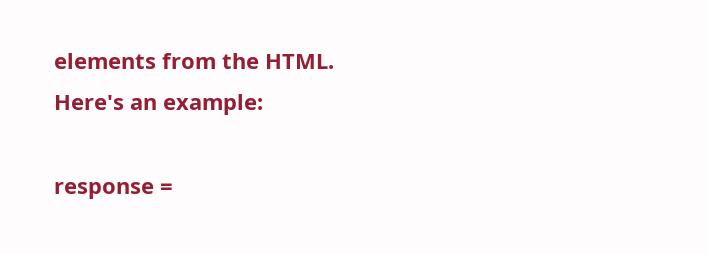elements from the HTML. Here's an example:

response =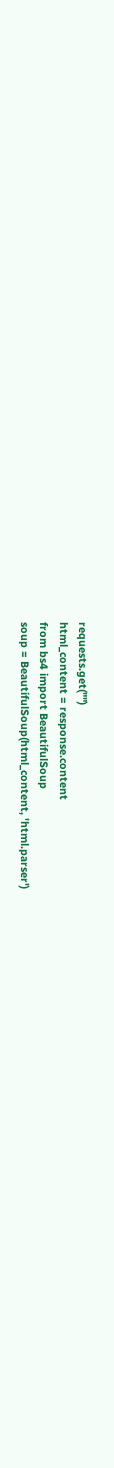requests.get("")
html_content = response.content
from bs4 import BeautifulSoup
soup = BeautifulSoup(html_content, 'html.parser')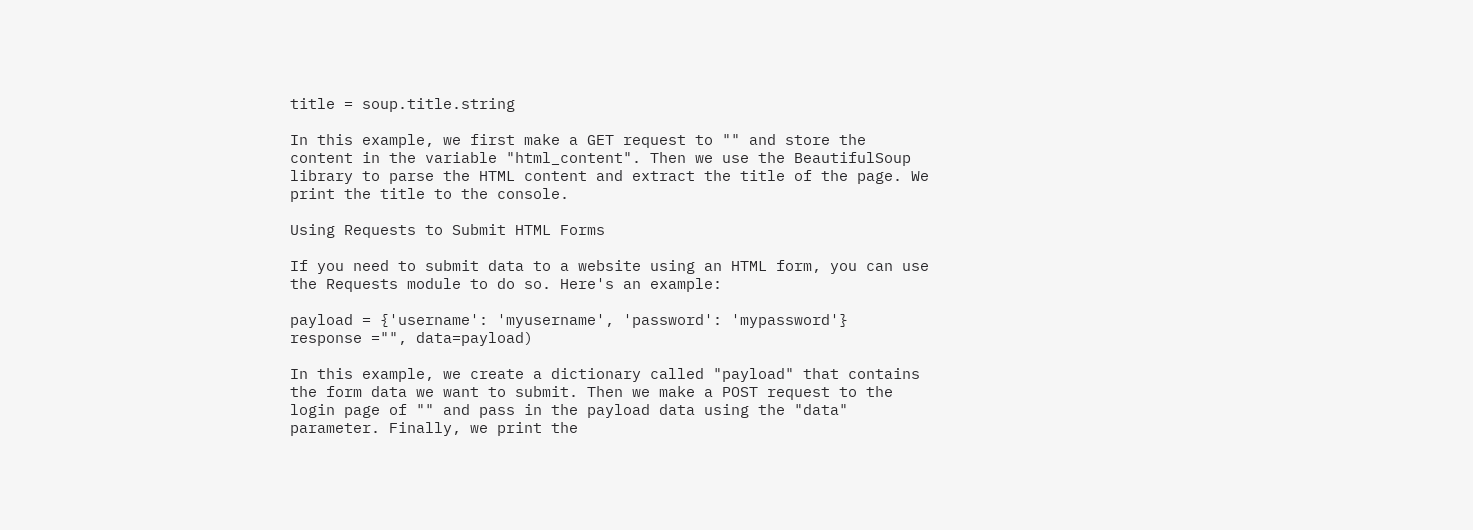title = soup.title.string

In this example, we first make a GET request to "" and store the content in the variable "html_content". Then we use the BeautifulSoup library to parse the HTML content and extract the title of the page. We print the title to the console.

Using Requests to Submit HTML Forms

If you need to submit data to a website using an HTML form, you can use the Requests module to do so. Here's an example:

payload = {'username': 'myusername', 'password': 'mypassword'}
response ="", data=payload)

In this example, we create a dictionary called "payload" that contains the form data we want to submit. Then we make a POST request to the login page of "" and pass in the payload data using the "data" parameter. Finally, we print the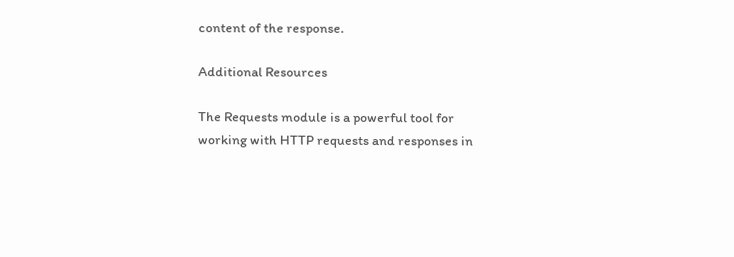content of the response.

Additional Resources

The Requests module is a powerful tool for working with HTTP requests and responses in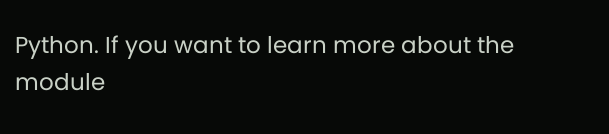Python. If you want to learn more about the module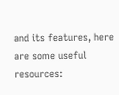and its features, here are some useful resources: